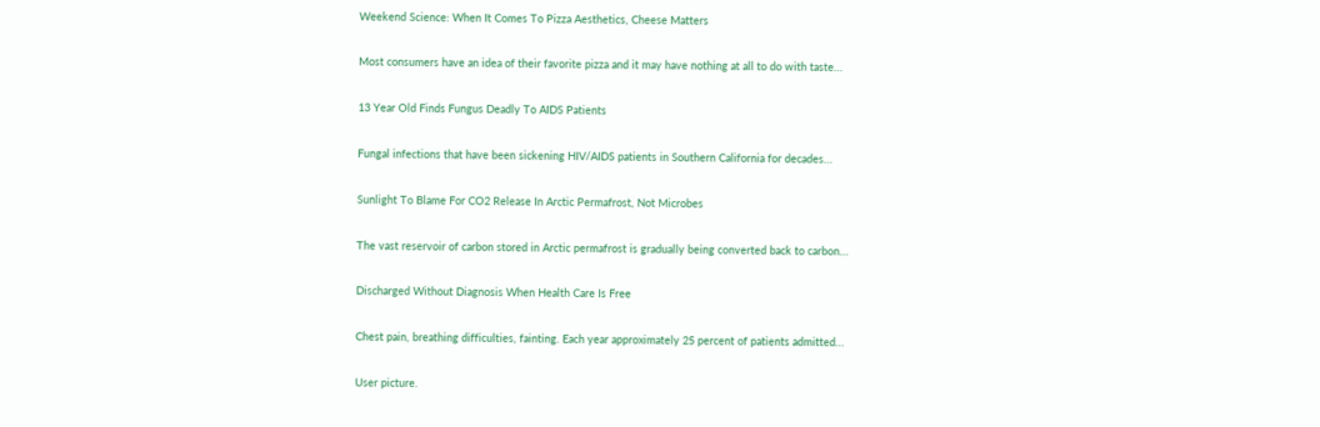Weekend Science: When It Comes To Pizza Aesthetics, Cheese Matters

Most consumers have an idea of their favorite pizza and it may have nothing at all to do with taste...

13 Year Old Finds Fungus Deadly To AIDS Patients

Fungal infections that have been sickening HIV/AIDS patients in Southern California for decades...

Sunlight To Blame For CO2 Release In Arctic Permafrost, Not Microbes

The vast reservoir of carbon stored in Arctic permafrost is gradually being converted back to carbon...

Discharged Without Diagnosis When Health Care Is Free

Chest pain, breathing difficulties, fainting. Each year approximately 25 percent of patients admitted...

User picture.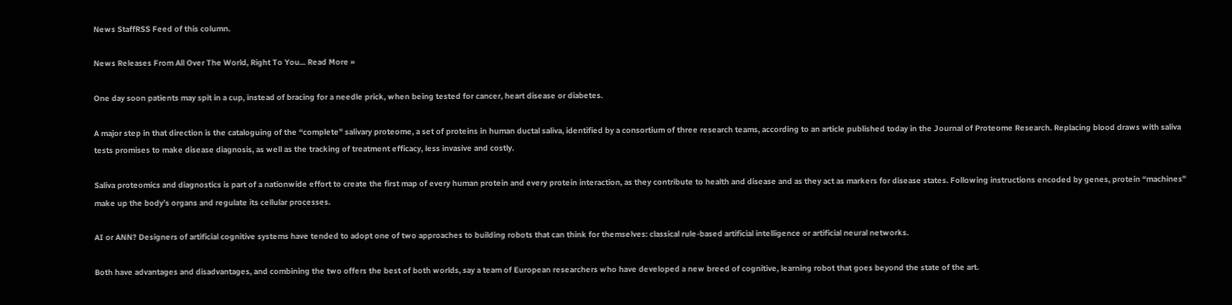News StaffRSS Feed of this column.

News Releases From All Over The World, Right To You... Read More »

One day soon patients may spit in a cup, instead of bracing for a needle prick, when being tested for cancer, heart disease or diabetes.

A major step in that direction is the cataloguing of the “complete” salivary proteome, a set of proteins in human ductal saliva, identified by a consortium of three research teams, according to an article published today in the Journal of Proteome Research. Replacing blood draws with saliva tests promises to make disease diagnosis, as well as the tracking of treatment efficacy, less invasive and costly.

Saliva proteomics and diagnostics is part of a nationwide effort to create the first map of every human protein and every protein interaction, as they contribute to health and disease and as they act as markers for disease states. Following instructions encoded by genes, protein “machines” make up the body’s organs and regulate its cellular processes.

AI or ANN? Designers of artificial cognitive systems have tended to adopt one of two approaches to building robots that can think for themselves: classical rule-based artificial intelligence or artificial neural networks.

Both have advantages and disadvantages, and combining the two offers the best of both worlds, say a team of European researchers who have developed a new breed of cognitive, learning robot that goes beyond the state of the art.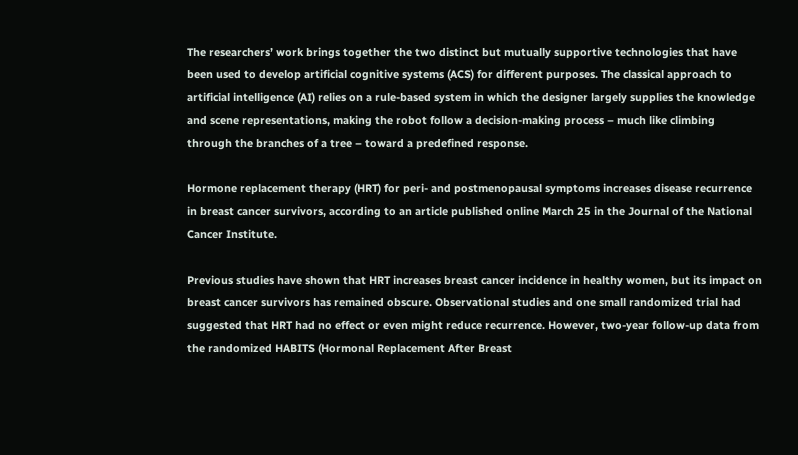The researchers’ work brings together the two distinct but mutually supportive technologies that have been used to develop artificial cognitive systems (ACS) for different purposes. The classical approach to artificial intelligence (AI) relies on a rule-based system in which the designer largely supplies the knowledge and scene representations, making the robot follow a decision-making process – much like climbing through the branches of a tree – toward a predefined response.

Hormone replacement therapy (HRT) for peri- and postmenopausal symptoms increases disease recurrence in breast cancer survivors, according to an article published online March 25 in the Journal of the National Cancer Institute.

Previous studies have shown that HRT increases breast cancer incidence in healthy women, but its impact on breast cancer survivors has remained obscure. Observational studies and one small randomized trial had suggested that HRT had no effect or even might reduce recurrence. However, two-year follow-up data from the randomized HABITS (Hormonal Replacement After Breast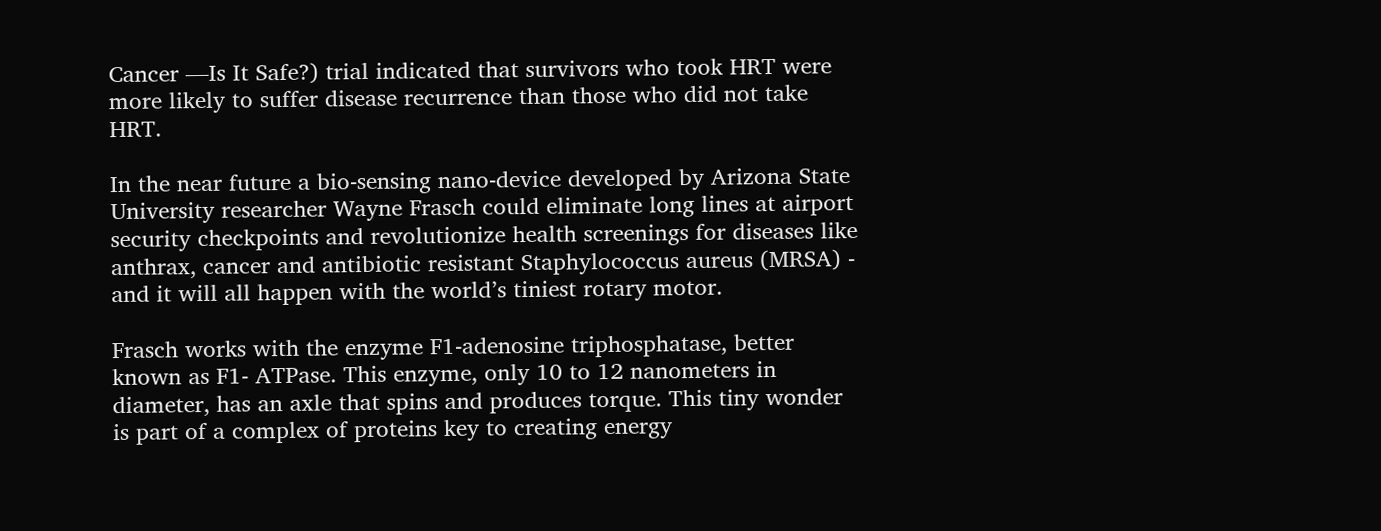Cancer —Is It Safe?) trial indicated that survivors who took HRT were more likely to suffer disease recurrence than those who did not take HRT.

In the near future a bio-sensing nano-device developed by Arizona State University researcher Wayne Frasch could eliminate long lines at airport security checkpoints and revolutionize health screenings for diseases like anthrax, cancer and antibiotic resistant Staphylococcus aureus (MRSA) - and it will all happen with the world’s tiniest rotary motor.

Frasch works with the enzyme F1-adenosine triphosphatase, better known as F1- ATPase. This enzyme, only 10 to 12 nanometers in diameter, has an axle that spins and produces torque. This tiny wonder is part of a complex of proteins key to creating energy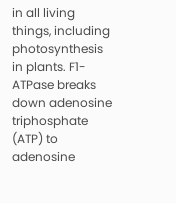in all living things, including photosynthesis in plants. F1-ATPase breaks down adenosine triphosphate (ATP) to adenosine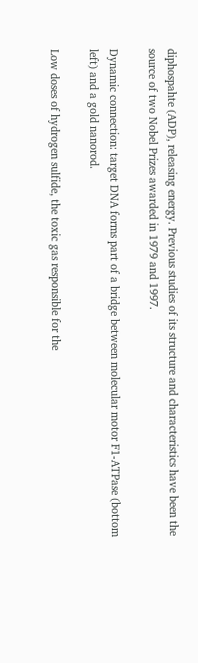diphospahte (ADP), releasing energy. Previous studies of its structure and characteristics have been the source of two Nobel Prizes awarded in 1979 and 1997.

Dynamic connection: target DNA forms part of a bridge between molecular motor F1-ATPase (bottom left) and a gold nanorod.

Low doses of hydrogen sulfide, the toxic gas responsible for the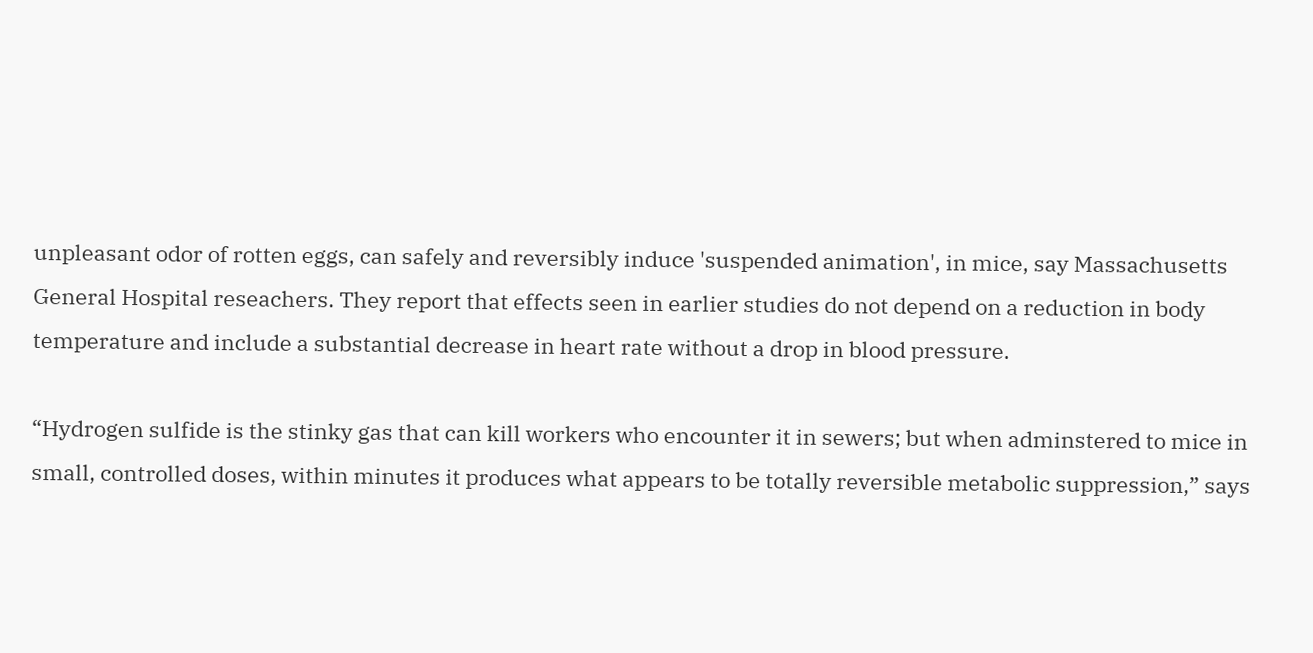unpleasant odor of rotten eggs, can safely and reversibly induce 'suspended animation', in mice, say Massachusetts General Hospital reseachers. They report that effects seen in earlier studies do not depend on a reduction in body temperature and include a substantial decrease in heart rate without a drop in blood pressure.

“Hydrogen sulfide is the stinky gas that can kill workers who encounter it in sewers; but when adminstered to mice in small, controlled doses, within minutes it produces what appears to be totally reversible metabolic suppression,” says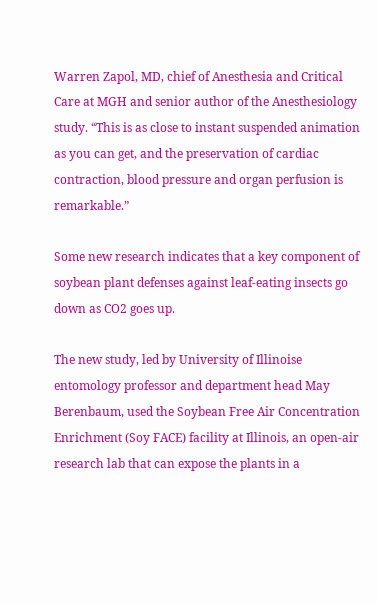Warren Zapol, MD, chief of Anesthesia and Critical Care at MGH and senior author of the Anesthesiology study. “This is as close to instant suspended animation as you can get, and the preservation of cardiac contraction, blood pressure and organ perfusion is remarkable.”

Some new research indicates that a key component of soybean plant defenses against leaf-eating insects go down as CO2 goes up.

The new study, led by University of Illinoise entomology professor and department head May Berenbaum, used the Soybean Free Air Concentration Enrichment (Soy FACE) facility at Illinois, an open-air research lab that can expose the plants in a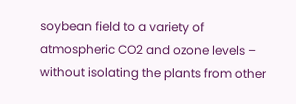soybean field to a variety of atmospheric CO2 and ozone levels – without isolating the plants from other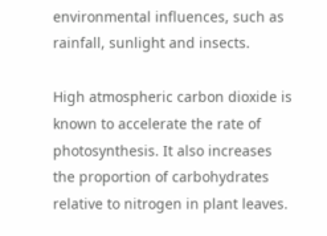environmental influences, such as rainfall, sunlight and insects.

High atmospheric carbon dioxide is known to accelerate the rate of photosynthesis. It also increases the proportion of carbohydrates relative to nitrogen in plant leaves.